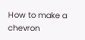How to make a chevron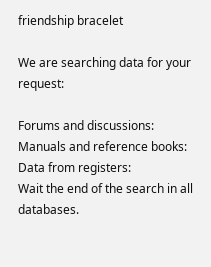friendship bracelet

We are searching data for your request:

Forums and discussions:
Manuals and reference books:
Data from registers:
Wait the end of the search in all databases.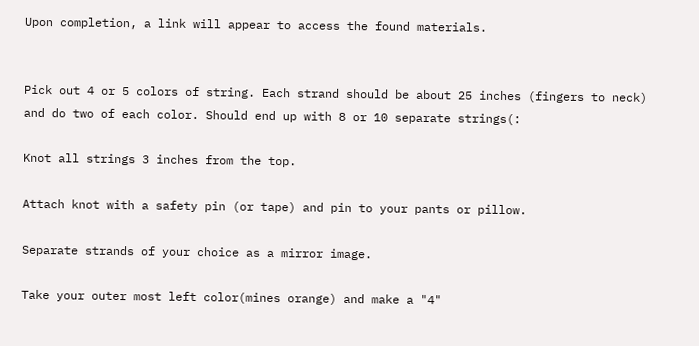Upon completion, a link will appear to access the found materials.


Pick out 4 or 5 colors of string. Each strand should be about 25 inches (fingers to neck) and do two of each color. Should end up with 8 or 10 separate strings(:

Knot all strings 3 inches from the top.

Attach knot with a safety pin (or tape) and pin to your pants or pillow.

Separate strands of your choice as a mirror image.

Take your outer most left color(mines orange) and make a "4"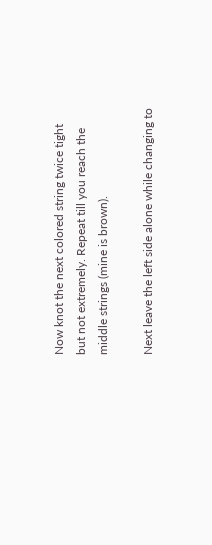Now knot the next colored string twice tight but not extremely. Repeat till you reach the middle strings (mine is brown).

Next leave the left side alone while changing to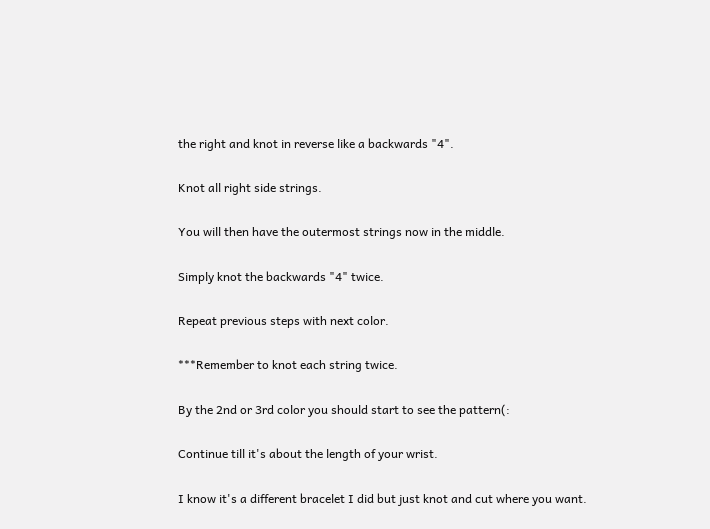the right and knot in reverse like a backwards "4".

Knot all right side strings.

You will then have the outermost strings now in the middle.

Simply knot the backwards "4" twice.

Repeat previous steps with next color.

***Remember to knot each string twice.

By the 2nd or 3rd color you should start to see the pattern(:

Continue till it's about the length of your wrist.

I know it's a different bracelet I did but just knot and cut where you want.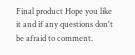Final product Hope you like it and if any questions don't be afraid to comment.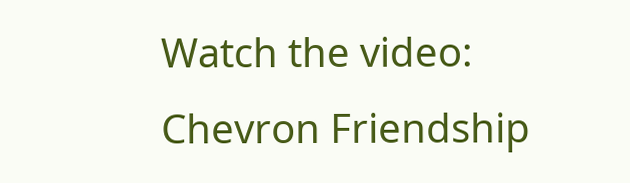Watch the video: Chevron Friendship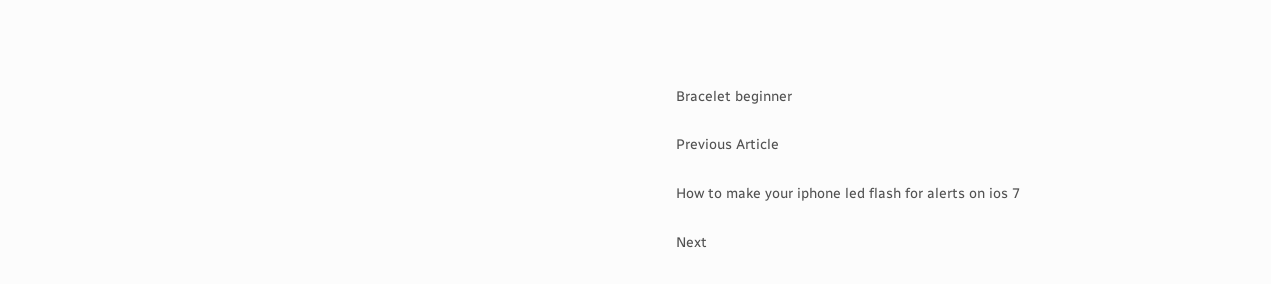Bracelet beginner

Previous Article

How to make your iphone led flash for alerts on ios 7

Next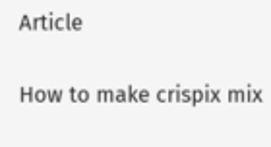Article

How to make crispix mix